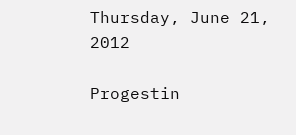Thursday, June 21, 2012

Progestin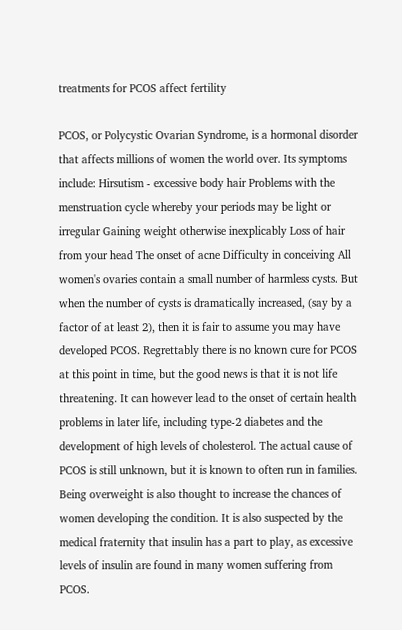treatments for PCOS affect fertility

PCOS, or Polycystic Ovarian Syndrome, is a hormonal disorder that affects millions of women the world over. Its symptoms include: Hirsutism - excessive body hair Problems with the menstruation cycle whereby your periods may be light or irregular Gaining weight otherwise inexplicably Loss of hair from your head The onset of acne Difficulty in conceiving All women's ovaries contain a small number of harmless cysts. But when the number of cysts is dramatically increased, (say by a factor of at least 2), then it is fair to assume you may have developed PCOS. Regrettably there is no known cure for PCOS at this point in time, but the good news is that it is not life threatening. It can however lead to the onset of certain health problems in later life, including type-2 diabetes and the development of high levels of cholesterol. The actual cause of PCOS is still unknown, but it is known to often run in families. Being overweight is also thought to increase the chances of women developing the condition. It is also suspected by the medical fraternity that insulin has a part to play, as excessive levels of insulin are found in many women suffering from PCOS.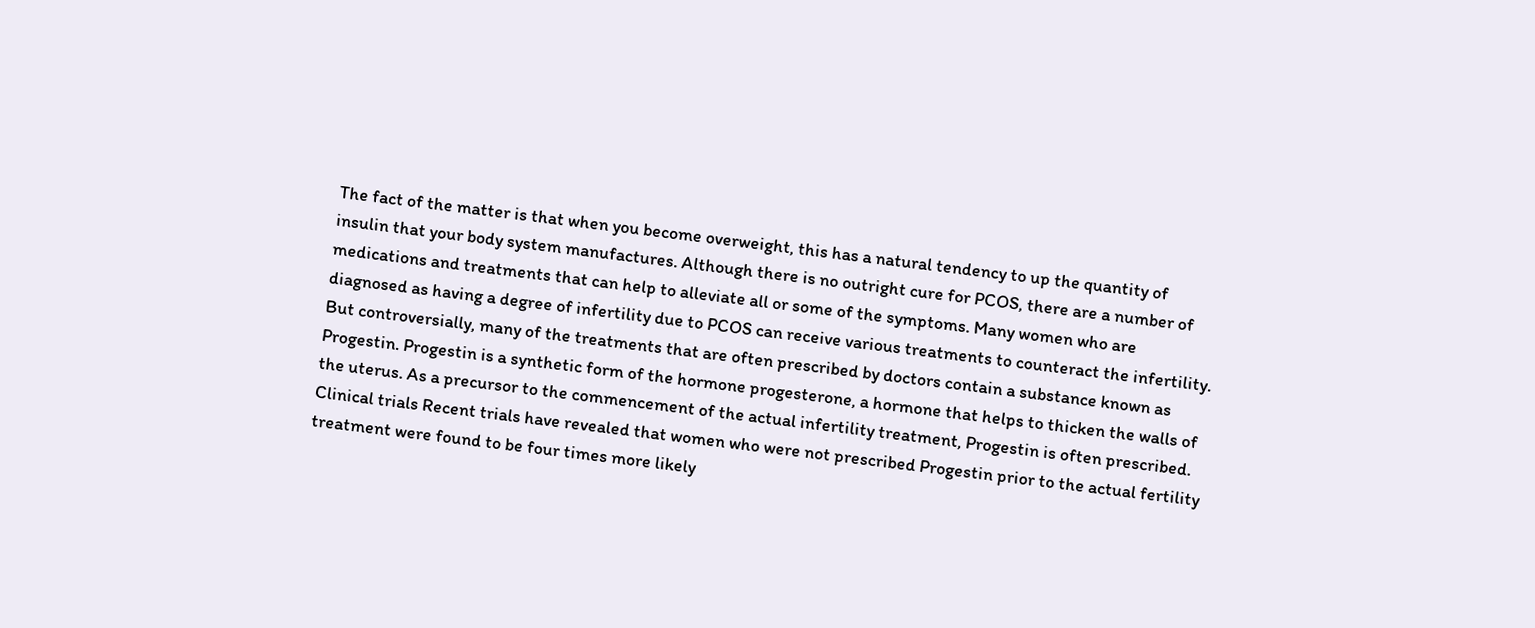The fact of the matter is that when you become overweight, this has a natural tendency to up the quantity of insulin that your body system manufactures. Although there is no outright cure for PCOS, there are a number of medications and treatments that can help to alleviate all or some of the symptoms. Many women who are diagnosed as having a degree of infertility due to PCOS can receive various treatments to counteract the infertility. But controversially, many of the treatments that are often prescribed by doctors contain a substance known as Progestin. Progestin is a synthetic form of the hormone progesterone, a hormone that helps to thicken the walls of the uterus. As a precursor to the commencement of the actual infertility treatment, Progestin is often prescribed. Clinical trials Recent trials have revealed that women who were not prescribed Progestin prior to the actual fertility treatment were found to be four times more likely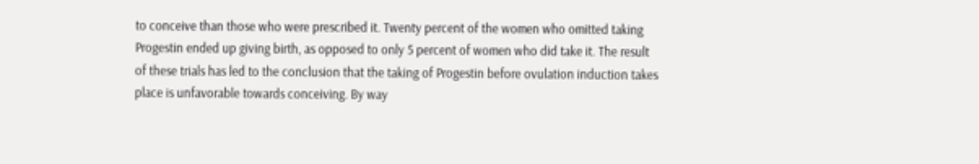to conceive than those who were prescribed it. Twenty percent of the women who omitted taking Progestin ended up giving birth, as opposed to only 5 percent of women who did take it. The result of these trials has led to the conclusion that the taking of Progestin before ovulation induction takes place is unfavorable towards conceiving. By way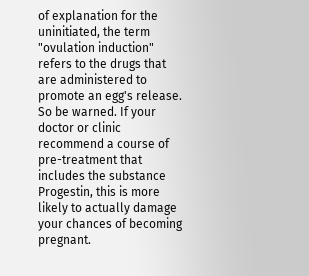of explanation for the uninitiated, the term "ovulation induction" refers to the drugs that are administered to promote an egg's release. So be warned. If your doctor or clinic recommend a course of pre-treatment that includes the substance Progestin, this is more likely to actually damage your chances of becoming pregnant.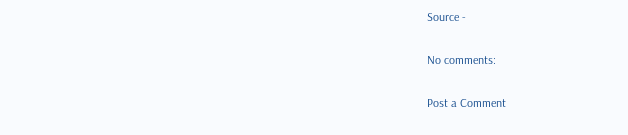Source -

No comments:

Post a Comment